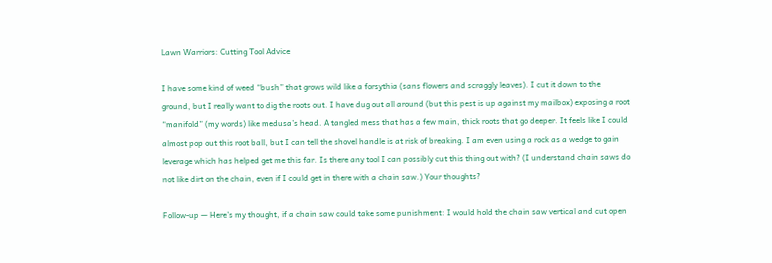Lawn Warriors: Cutting Tool Advice

I have some kind of weed “bush” that grows wild like a forsythia (sans flowers and scraggly leaves). I cut it down to the ground, but I really want to dig the roots out. I have dug out all around (but this pest is up against my mailbox) exposing a root “manifold” (my words) like medusa’s head. A tangled mess that has a few main, thick roots that go deeper. It feels like I could almost pop out this root ball, but I can tell the shovel handle is at risk of breaking. I am even using a rock as a wedge to gain leverage which has helped get me this far. Is there any tool I can possibly cut this thing out with? (I understand chain saws do not like dirt on the chain, even if I could get in there with a chain saw.) Your thoughts?

Follow-up — Here’s my thought, if a chain saw could take some punishment: I would hold the chain saw vertical and cut open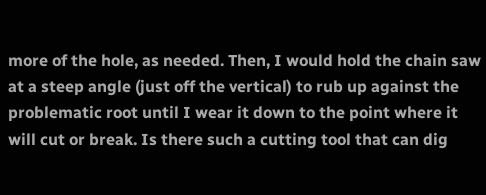more of the hole, as needed. Then, I would hold the chain saw at a steep angle (just off the vertical) to rub up against the problematic root until I wear it down to the point where it will cut or break. Is there such a cutting tool that can dig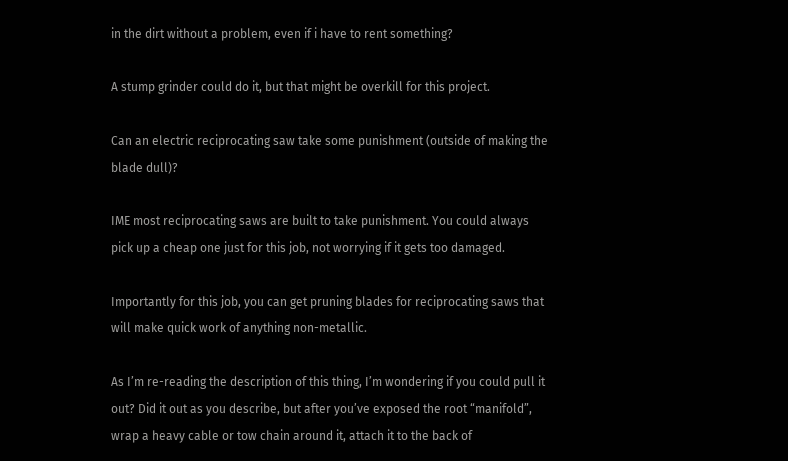in the dirt without a problem, even if i have to rent something?

A stump grinder could do it, but that might be overkill for this project.

Can an electric reciprocating saw take some punishment (outside of making the blade dull)?

IME most reciprocating saws are built to take punishment. You could always pick up a cheap one just for this job, not worrying if it gets too damaged.

Importantly for this job, you can get pruning blades for reciprocating saws that will make quick work of anything non-metallic.

As I’m re-reading the description of this thing, I’m wondering if you could pull it out? Did it out as you describe, but after you’ve exposed the root “manifold”, wrap a heavy cable or tow chain around it, attach it to the back of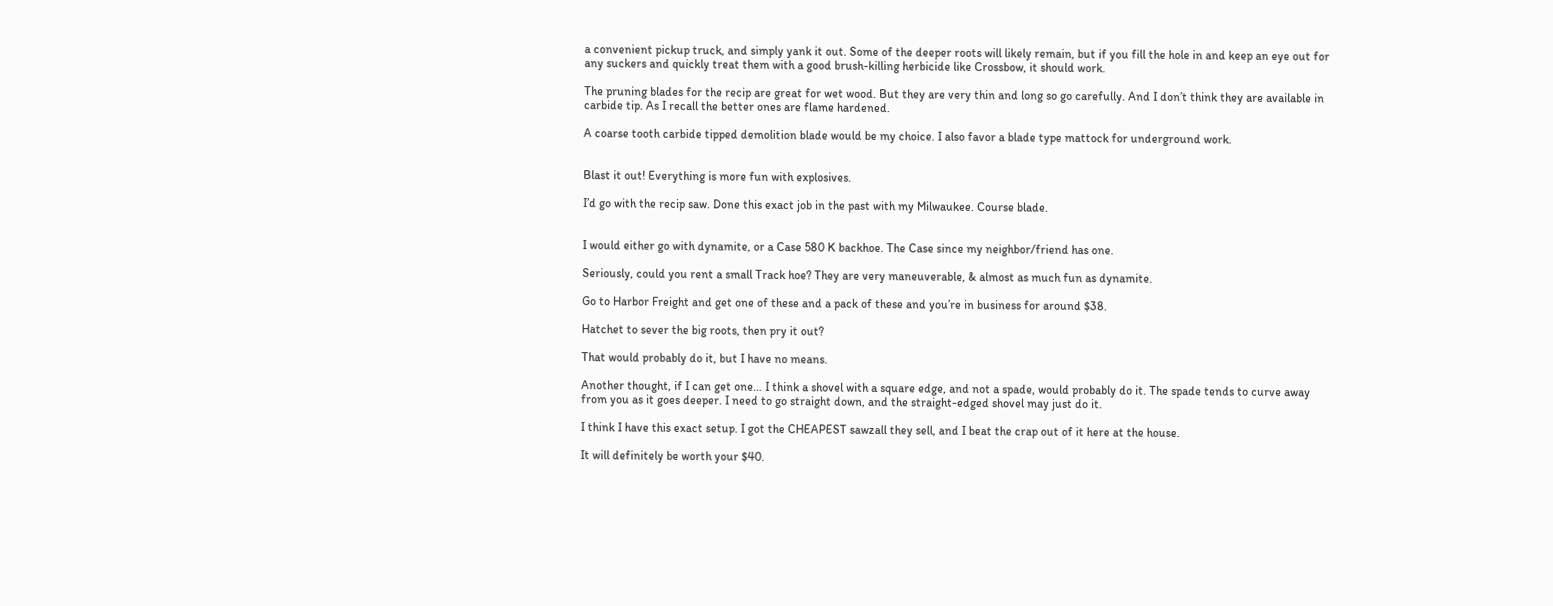a convenient pickup truck, and simply yank it out. Some of the deeper roots will likely remain, but if you fill the hole in and keep an eye out for any suckers and quickly treat them with a good brush-killing herbicide like Crossbow, it should work.

The pruning blades for the recip are great for wet wood. But they are very thin and long so go carefully. And I don’t think they are available in carbide tip. As I recall the better ones are flame hardened.

A coarse tooth carbide tipped demolition blade would be my choice. I also favor a blade type mattock for underground work.


Blast it out! Everything is more fun with explosives.

I’d go with the recip saw. Done this exact job in the past with my Milwaukee. Course blade.


I would either go with dynamite, or a Case 580 K backhoe. The Case since my neighbor/friend has one.

Seriously, could you rent a small Track hoe? They are very maneuverable, & almost as much fun as dynamite.

Go to Harbor Freight and get one of these and a pack of these and you’re in business for around $38.

Hatchet to sever the big roots, then pry it out?

That would probably do it, but I have no means.

Another thought, if I can get one… I think a shovel with a square edge, and not a spade, would probably do it. The spade tends to curve away from you as it goes deeper. I need to go straight down, and the straight-edged shovel may just do it.

I think I have this exact setup. I got the CHEAPEST sawzall they sell, and I beat the crap out of it here at the house.

It will definitely be worth your $40.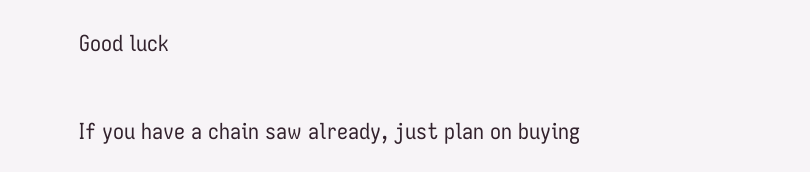Good luck

If you have a chain saw already, just plan on buying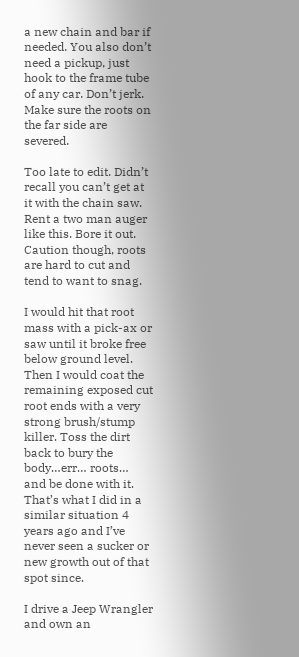a new chain and bar if needed. You also don’t need a pickup, just hook to the frame tube of any car. Don’t jerk. Make sure the roots on the far side are severed.

Too late to edit. Didn’t recall you can’t get at it with the chain saw. Rent a two man auger like this. Bore it out. Caution though, roots are hard to cut and tend to want to snag.

I would hit that root mass with a pick-ax or saw until it broke free below ground level. Then I would coat the remaining exposed cut root ends with a very strong brush/stump killer. Toss the dirt back to bury the body…err… roots… and be done with it. That’s what I did in a similar situation 4 years ago and I’ve never seen a sucker or new growth out of that spot since.

I drive a Jeep Wrangler and own an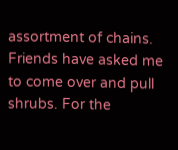assortment of chains. Friends have asked me to come over and pull shrubs. For the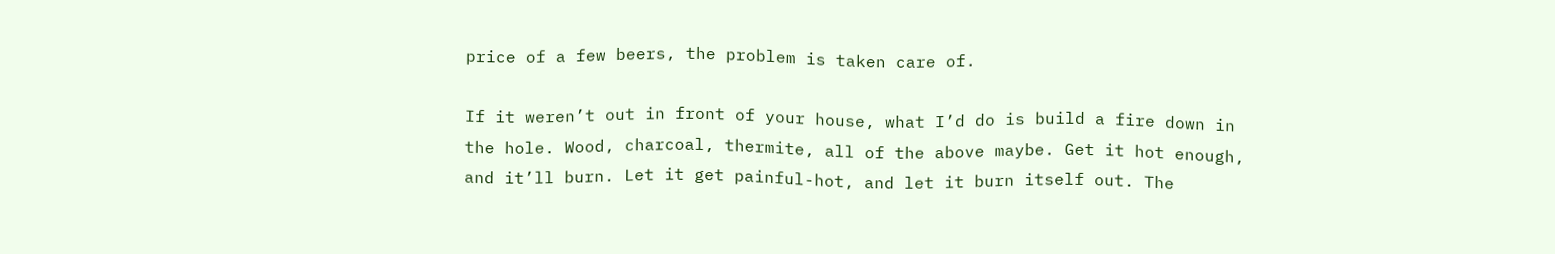price of a few beers, the problem is taken care of.

If it weren’t out in front of your house, what I’d do is build a fire down in the hole. Wood, charcoal, thermite, all of the above maybe. Get it hot enough, and it’ll burn. Let it get painful-hot, and let it burn itself out. The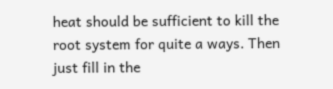heat should be sufficient to kill the root system for quite a ways. Then just fill in the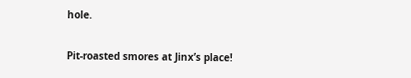hole.

Pit-roasted smores at Jinx’s place!